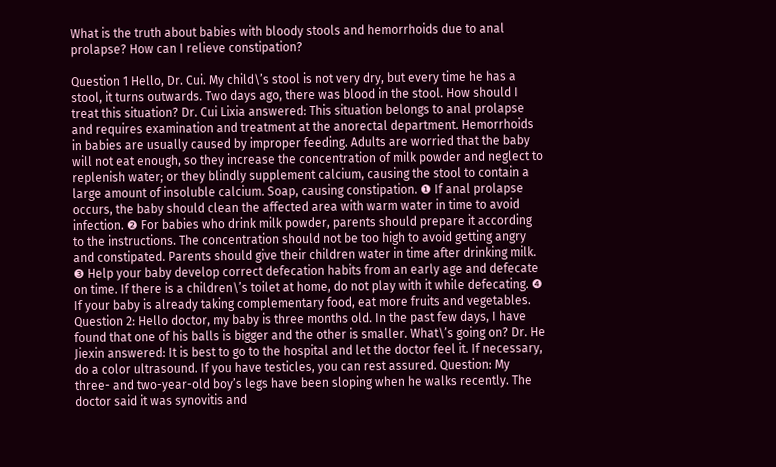What is the truth about babies with bloody stools and hemorrhoids due to anal prolapse? How can I relieve constipation?

Question 1 Hello, Dr. Cui. My child\’s stool is not very dry, but every time he has a stool, it turns outwards. Two days ago, there was blood in the stool. How should I treat this situation? Dr. Cui Lixia answered: This situation belongs to anal prolapse and requires examination and treatment at the anorectal department. Hemorrhoids in babies are usually caused by improper feeding. Adults are worried that the baby will not eat enough, so they increase the concentration of milk powder and neglect to replenish water; or they blindly supplement calcium, causing the stool to contain a large amount of insoluble calcium. Soap, causing constipation. ❶ If anal prolapse occurs, the baby should clean the affected area with warm water in time to avoid infection. ❷ For babies who drink milk powder, parents should prepare it according to the instructions. The concentration should not be too high to avoid getting angry and constipated. Parents should give their children water in time after drinking milk. ❸ Help your baby develop correct defecation habits from an early age and defecate on time. If there is a children\’s toilet at home, do not play with it while defecating. ❹ If your baby is already taking complementary food, eat more fruits and vegetables. Question 2: Hello doctor, my baby is three months old. In the past few days, I have found that one of his balls is bigger and the other is smaller. What\’s going on? Dr. He Jiexin answered: It is best to go to the hospital and let the doctor feel it. If necessary, do a color ultrasound. If you have testicles, you can rest assured. Question: My three- and two-year-old boy’s legs have been sloping when he walks recently. The doctor said it was synovitis and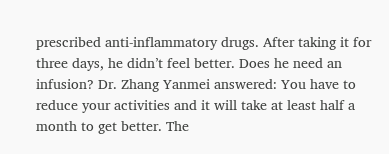prescribed anti-inflammatory drugs. After taking it for three days, he didn’t feel better. Does he need an infusion? Dr. Zhang Yanmei answered: You have to reduce your activities and it will take at least half a month to get better. The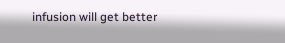infusion will get better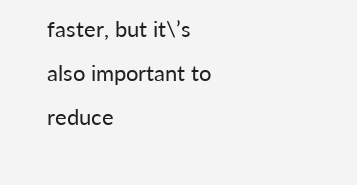faster, but it\’s also important to reduce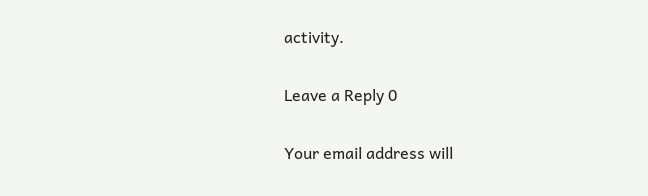activity.

Leave a Reply 0

Your email address will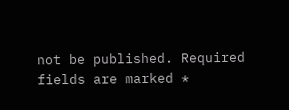not be published. Required fields are marked *